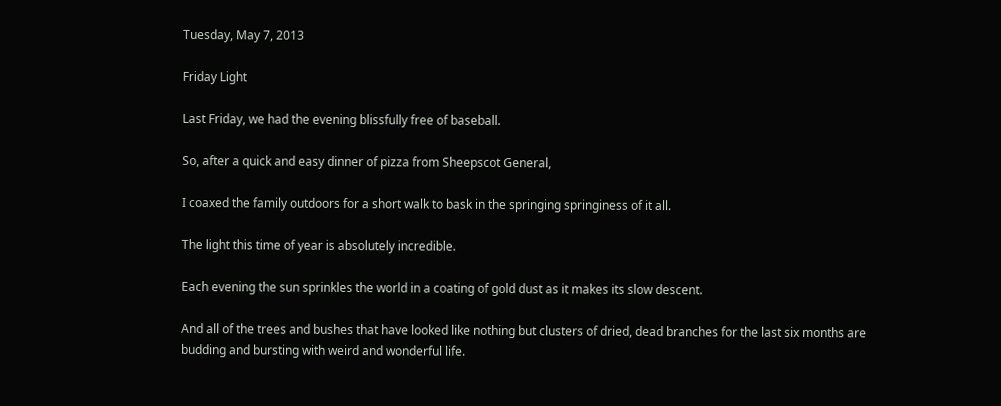Tuesday, May 7, 2013

Friday Light

Last Friday, we had the evening blissfully free of baseball.

So, after a quick and easy dinner of pizza from Sheepscot General,

I coaxed the family outdoors for a short walk to bask in the springing springiness of it all.

The light this time of year is absolutely incredible.

Each evening the sun sprinkles the world in a coating of gold dust as it makes its slow descent.

And all of the trees and bushes that have looked like nothing but clusters of dried, dead branches for the last six months are budding and bursting with weird and wonderful life.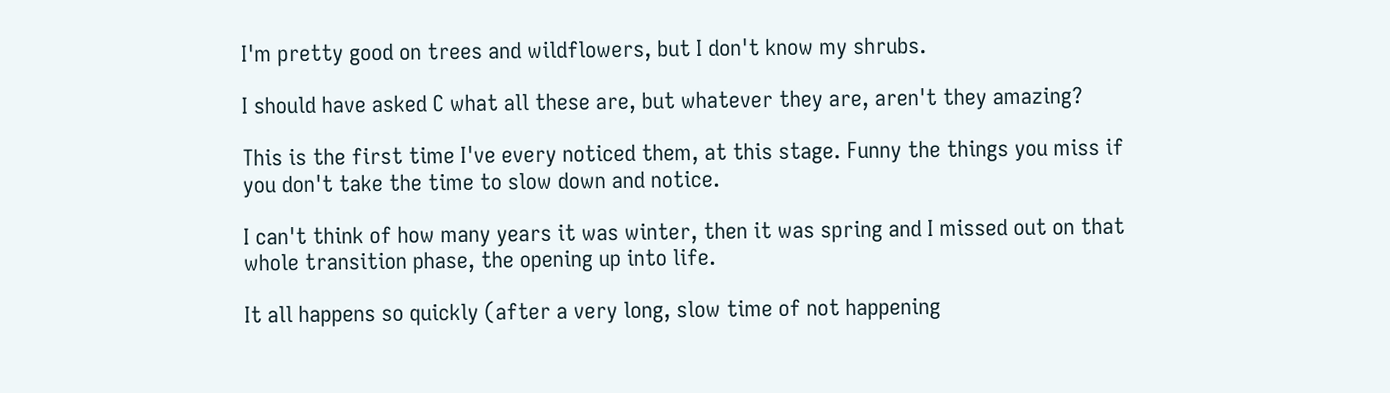I'm pretty good on trees and wildflowers, but I don't know my shrubs.

I should have asked C what all these are, but whatever they are, aren't they amazing?

This is the first time I've every noticed them, at this stage. Funny the things you miss if you don't take the time to slow down and notice.

I can't think of how many years it was winter, then it was spring and I missed out on that whole transition phase, the opening up into life.

It all happens so quickly (after a very long, slow time of not happening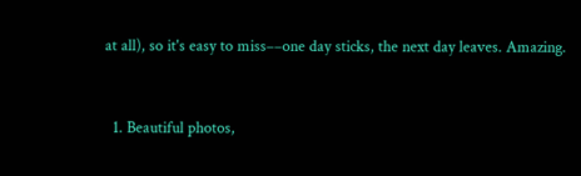at all), so it's easy to miss––one day sticks, the next day leaves. Amazing.


  1. Beautiful photos,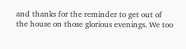and thanks for the reminder to get out of the house on those glorious evenings. We too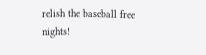relish the baseball free nights!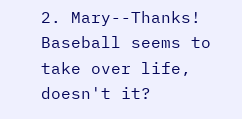2. Mary--Thanks! Baseball seems to take over life, doesn't it?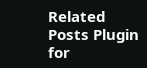Related Posts Plugin for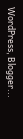WordPress, Blogger...